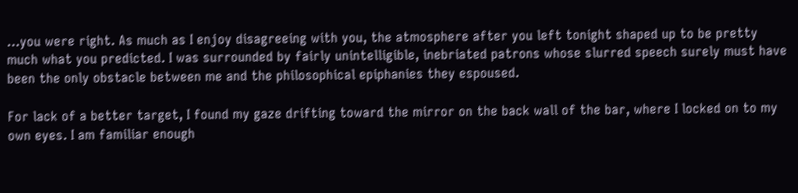…you were right. As much as I enjoy disagreeing with you, the atmosphere after you left tonight shaped up to be pretty much what you predicted. I was surrounded by fairly unintelligible, inebriated patrons whose slurred speech surely must have been the only obstacle between me and the philosophical epiphanies they espoused.

For lack of a better target, I found my gaze drifting toward the mirror on the back wall of the bar, where I locked on to my own eyes. I am familiar enough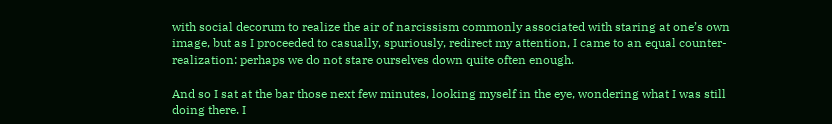with social decorum to realize the air of narcissism commonly associated with staring at one’s own image, but as I proceeded to casually, spuriously, redirect my attention, I came to an equal counter-realization: perhaps we do not stare ourselves down quite often enough.

And so I sat at the bar those next few minutes, looking myself in the eye, wondering what I was still doing there. I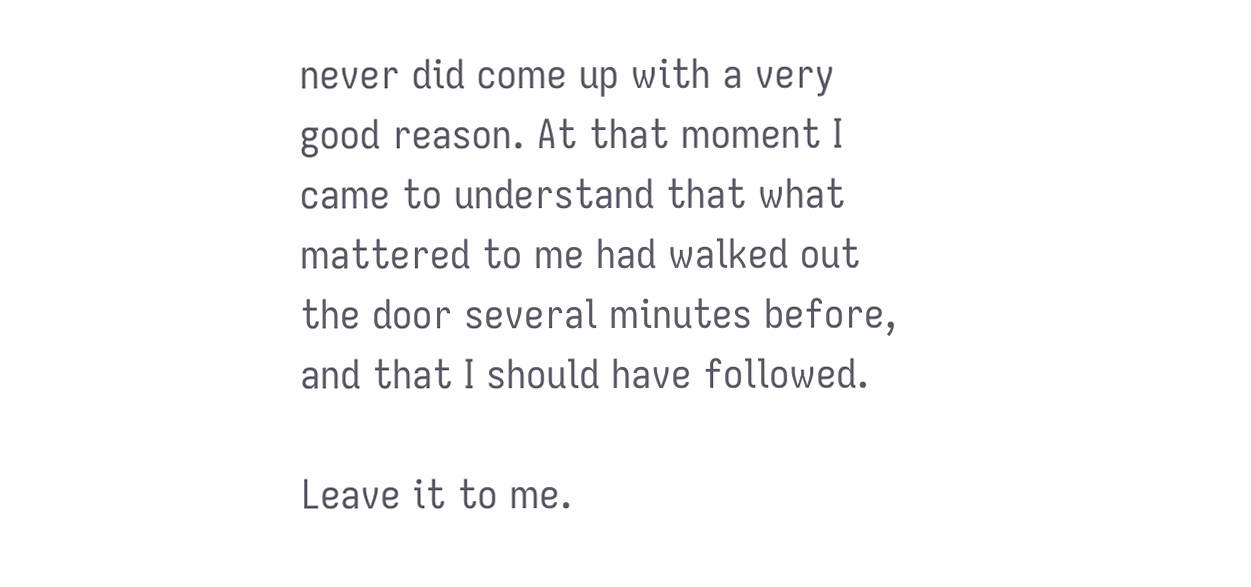never did come up with a very good reason. At that moment I came to understand that what mattered to me had walked out the door several minutes before, and that I should have followed.

Leave it to me.